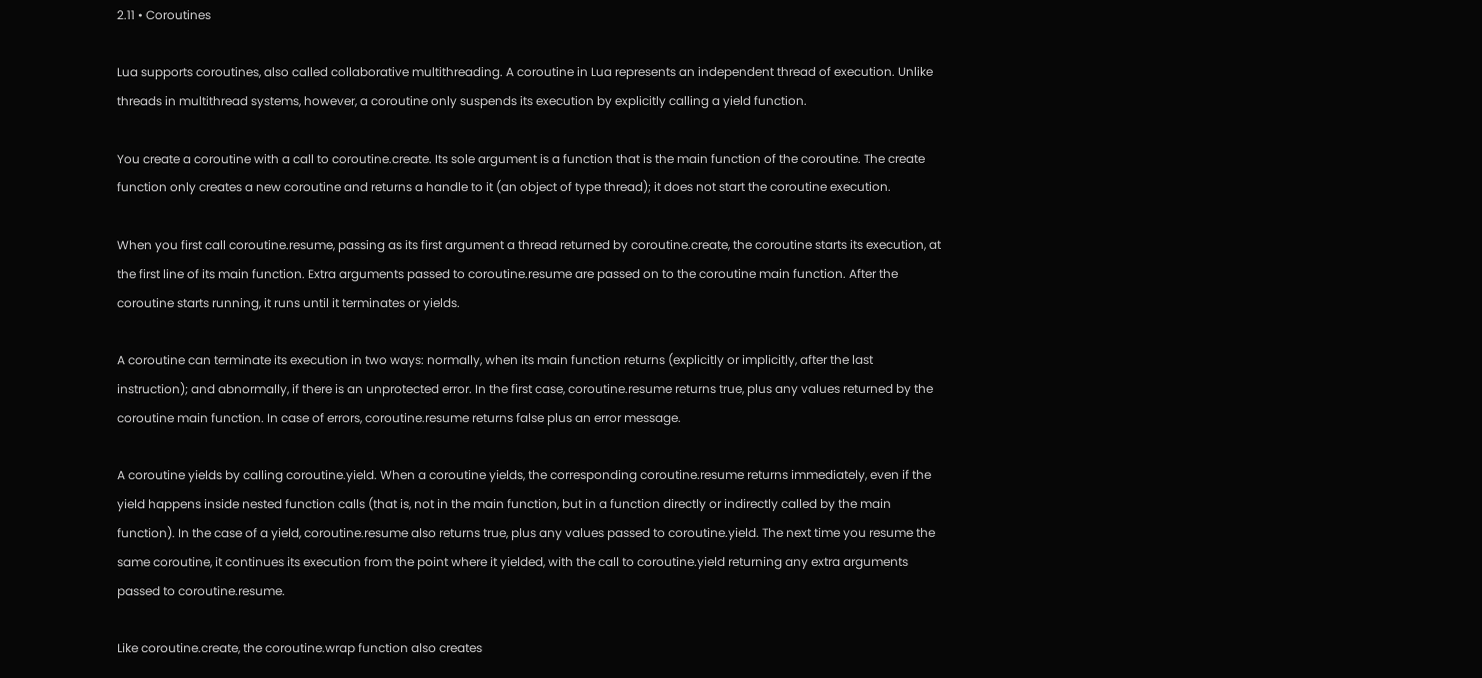2.11 • Coroutines

Lua supports coroutines, also called collaborative multithreading. A coroutine in Lua represents an independent thread of execution. Unlike threads in multithread systems, however, a coroutine only suspends its execution by explicitly calling a yield function.

You create a coroutine with a call to coroutine.create. Its sole argument is a function that is the main function of the coroutine. The create function only creates a new coroutine and returns a handle to it (an object of type thread); it does not start the coroutine execution.

When you first call coroutine.resume, passing as its first argument a thread returned by coroutine.create, the coroutine starts its execution, at the first line of its main function. Extra arguments passed to coroutine.resume are passed on to the coroutine main function. After the coroutine starts running, it runs until it terminates or yields.

A coroutine can terminate its execution in two ways: normally, when its main function returns (explicitly or implicitly, after the last instruction); and abnormally, if there is an unprotected error. In the first case, coroutine.resume returns true, plus any values returned by the coroutine main function. In case of errors, coroutine.resume returns false plus an error message.

A coroutine yields by calling coroutine.yield. When a coroutine yields, the corresponding coroutine.resume returns immediately, even if the yield happens inside nested function calls (that is, not in the main function, but in a function directly or indirectly called by the main function). In the case of a yield, coroutine.resume also returns true, plus any values passed to coroutine.yield. The next time you resume the same coroutine, it continues its execution from the point where it yielded, with the call to coroutine.yield returning any extra arguments passed to coroutine.resume.

Like coroutine.create, the coroutine.wrap function also creates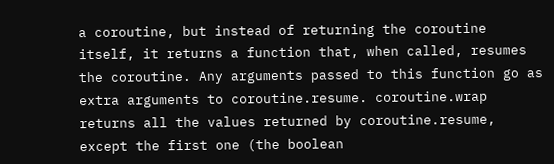a coroutine, but instead of returning the coroutine itself, it returns a function that, when called, resumes the coroutine. Any arguments passed to this function go as extra arguments to coroutine.resume. coroutine.wrap returns all the values returned by coroutine.resume, except the first one (the boolean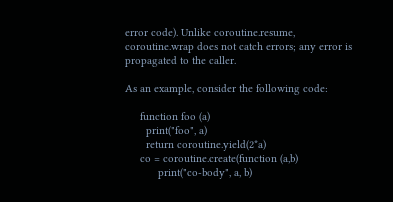error code). Unlike coroutine.resume, coroutine.wrap does not catch errors; any error is propagated to the caller.

As an example, consider the following code:

     function foo (a)
       print("foo", a)
       return coroutine.yield(2*a)
     co = coroutine.create(function (a,b)
           print("co-body", a, b)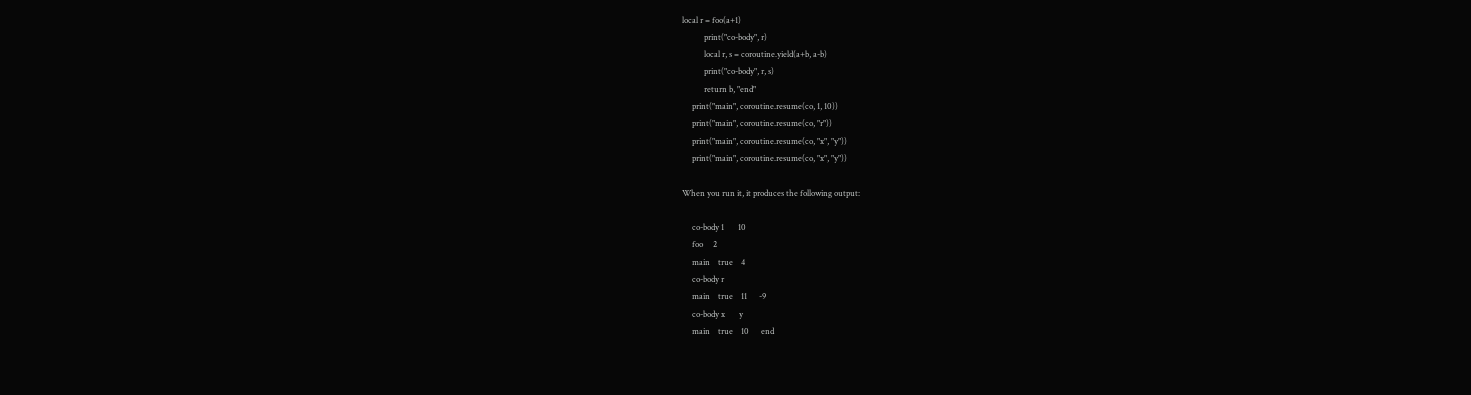local r = foo(a+1)
           print("co-body", r)
           local r, s = coroutine.yield(a+b, a-b)
           print("co-body", r, s)
           return b, "end"
     print("main", coroutine.resume(co, 1, 10))
     print("main", coroutine.resume(co, "r"))
     print("main", coroutine.resume(co, "x", "y"))
     print("main", coroutine.resume(co, "x", "y"))

When you run it, it produces the following output:

     co-body 1       10
     foo     2
     main    true    4
     co-body r
     main    true    11      -9
     co-body x       y
     main    true    10      end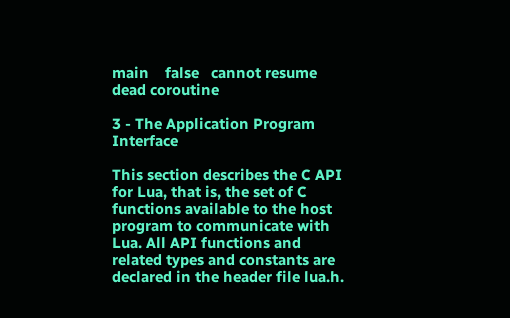main    false   cannot resume dead coroutine

3 - The Application Program Interface

This section describes the C API for Lua, that is, the set of C functions available to the host program to communicate with Lua. All API functions and related types and constants are declared in the header file lua.h.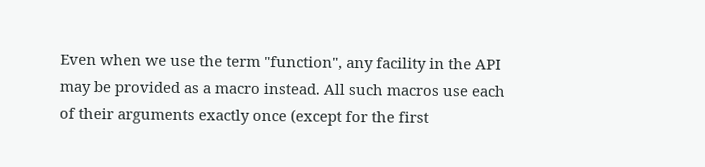Even when we use the term "function", any facility in the API may be provided as a macro instead. All such macros use each of their arguments exactly once (except for the first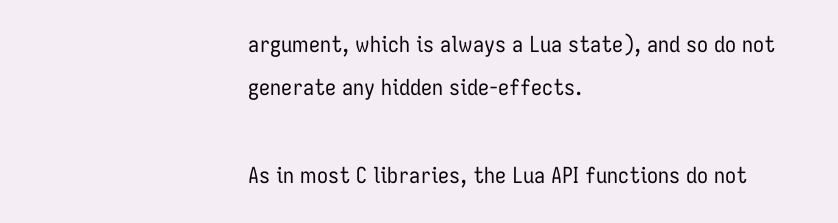argument, which is always a Lua state), and so do not generate any hidden side-effects.

As in most C libraries, the Lua API functions do not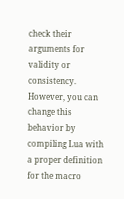check their arguments for validity or consistency. However, you can change this behavior by compiling Lua with a proper definition for the macro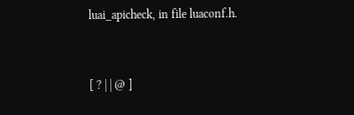luai_apicheck, in file luaconf.h.


[ ? | | @ ]